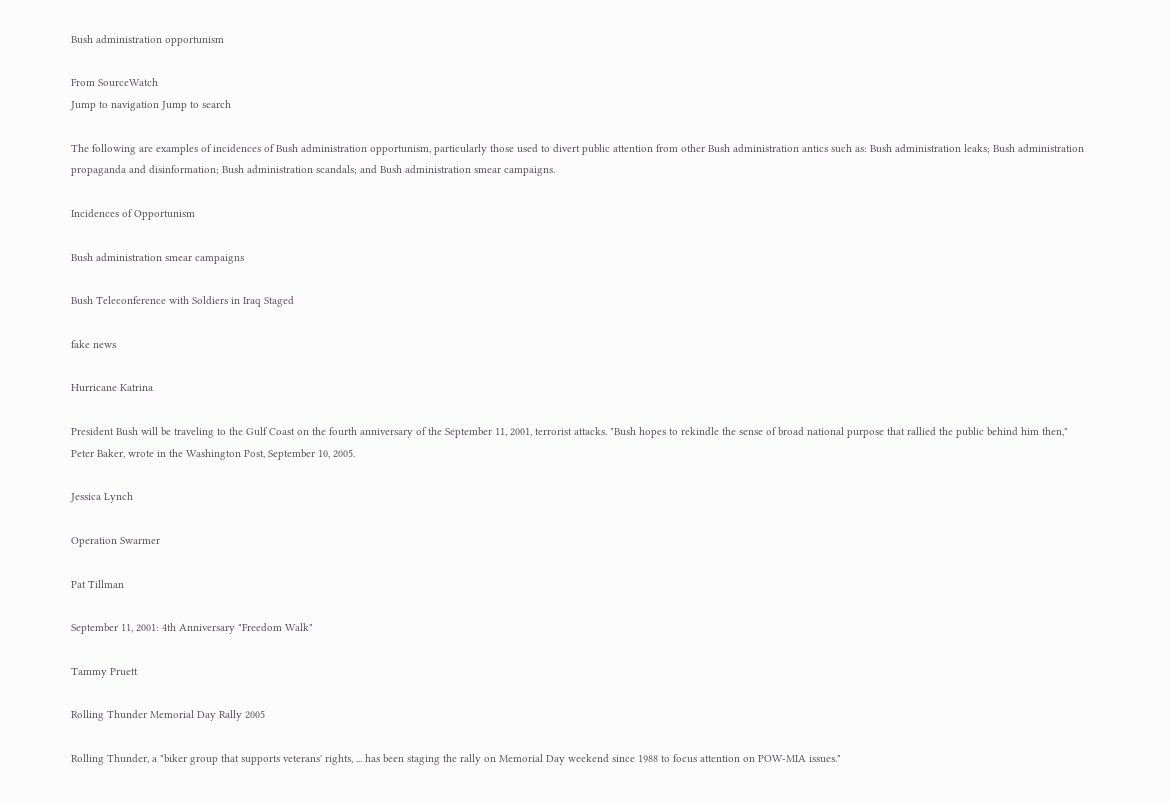Bush administration opportunism

From SourceWatch
Jump to navigation Jump to search

The following are examples of incidences of Bush administration opportunism, particularly those used to divert public attention from other Bush administration antics such as: Bush administration leaks; Bush administration propaganda and disinformation; Bush administration scandals; and Bush administration smear campaigns.

Incidences of Opportunism

Bush administration smear campaigns

Bush Teleconference with Soldiers in Iraq Staged

fake news

Hurricane Katrina

President Bush will be traveling to the Gulf Coast on the fourth anniversary of the September 11, 2001, terrorist attacks. "Bush hopes to rekindle the sense of broad national purpose that rallied the public behind him then," Peter Baker, wrote in the Washington Post, September 10, 2005.

Jessica Lynch

Operation Swarmer

Pat Tillman

September 11, 2001: 4th Anniversary "Freedom Walk"

Tammy Pruett

Rolling Thunder Memorial Day Rally 2005

Rolling Thunder, a "biker group that supports veterans' rights, ... has been staging the rally on Memorial Day weekend since 1988 to focus attention on POW-MIA issues."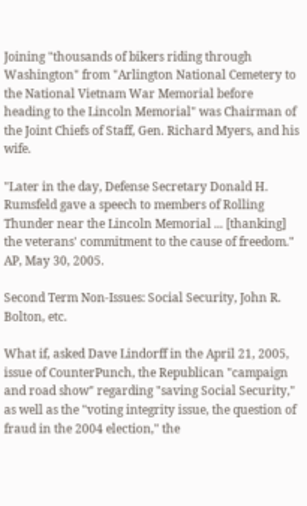Joining "thousands of bikers riding through Washington" from "Arlington National Cemetery to the National Vietnam War Memorial before heading to the Lincoln Memorial" was Chairman of the Joint Chiefs of Staff, Gen. Richard Myers, and his wife.

"Later in the day, Defense Secretary Donald H. Rumsfeld gave a speech to members of Rolling Thunder near the Lincoln Memorial ... [thanking] the veterans' commitment to the cause of freedom." AP, May 30, 2005.

Second Term Non-Issues: Social Security, John R. Bolton, etc.

What if, asked Dave Lindorff in the April 21, 2005, issue of CounterPunch, the Republican "campaign and road show" regarding "saving Social Security," as well as the "voting integrity issue, the question of fraud in the 2004 election," the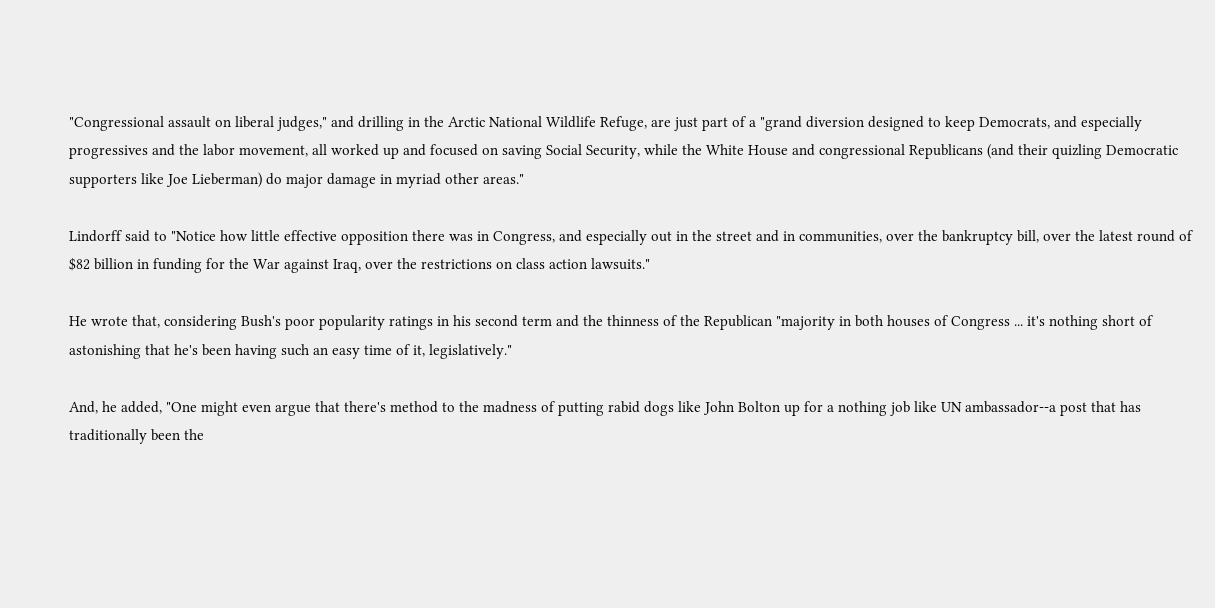"Congressional assault on liberal judges," and drilling in the Arctic National Wildlife Refuge, are just part of a "grand diversion designed to keep Democrats, and especially progressives and the labor movement, all worked up and focused on saving Social Security, while the White House and congressional Republicans (and their quizling Democratic supporters like Joe Lieberman) do major damage in myriad other areas."

Lindorff said to "Notice how little effective opposition there was in Congress, and especially out in the street and in communities, over the bankruptcy bill, over the latest round of $82 billion in funding for the War against Iraq, over the restrictions on class action lawsuits."

He wrote that, considering Bush's poor popularity ratings in his second term and the thinness of the Republican "majority in both houses of Congress ... it's nothing short of astonishing that he's been having such an easy time of it, legislatively."

And, he added, "One might even argue that there's method to the madness of putting rabid dogs like John Bolton up for a nothing job like UN ambassador--a post that has traditionally been the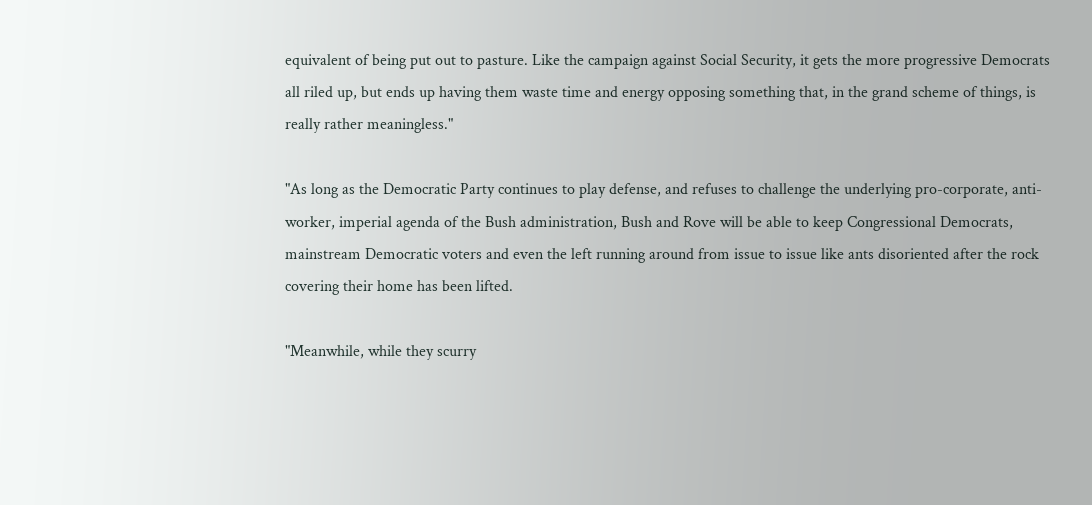equivalent of being put out to pasture. Like the campaign against Social Security, it gets the more progressive Democrats all riled up, but ends up having them waste time and energy opposing something that, in the grand scheme of things, is really rather meaningless."

"As long as the Democratic Party continues to play defense, and refuses to challenge the underlying pro-corporate, anti-worker, imperial agenda of the Bush administration, Bush and Rove will be able to keep Congressional Democrats, mainstream Democratic voters and even the left running around from issue to issue like ants disoriented after the rock covering their home has been lifted.

"Meanwhile, while they scurry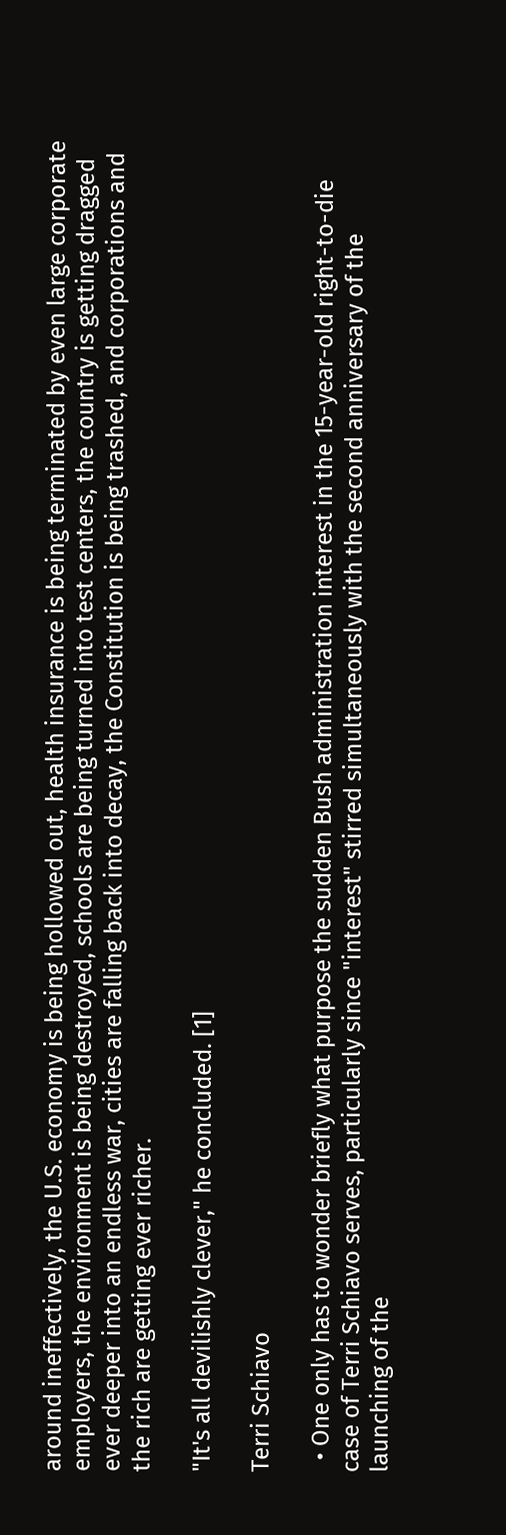around ineffectively, the U.S. economy is being hollowed out, health insurance is being terminated by even large corporate employers, the environment is being destroyed, schools are being turned into test centers, the country is getting dragged ever deeper into an endless war, cities are falling back into decay, the Constitution is being trashed, and corporations and the rich are getting ever richer.

"It's all devilishly clever," he concluded. [1]

Terri Schiavo

  • One only has to wonder briefly what purpose the sudden Bush administration interest in the 15-year-old right-to-die case of Terri Schiavo serves, particularly since "interest" stirred simultaneously with the second anniversary of the launching of the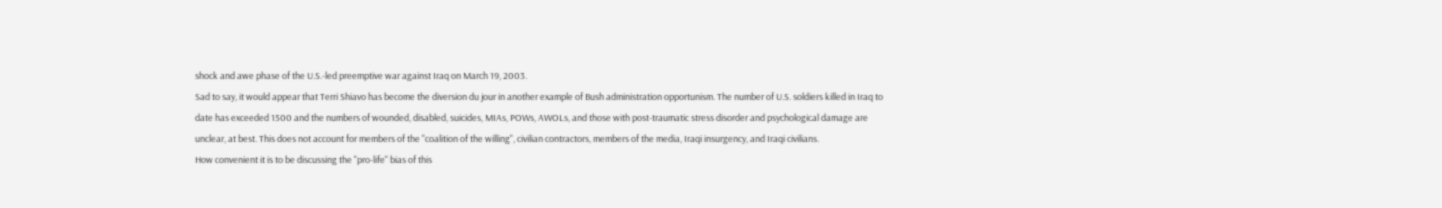shock and awe phase of the U.S.-led preemptive war against Iraq on March 19, 2003.
Sad to say, it would appear that Terri Shiavo has become the diversion du jour in another example of Bush administration opportunism. The number of U.S. soldiers killed in Iraq to date has exceeded 1500 and the numbers of wounded, disabled, suicides, MIAs, POWs, AWOLs, and those with post-traumatic stress disorder and psychological damage are unclear, at best. This does not account for members of the "coalition of the willing", civilian contractors, members of the media, Iraqi insurgency, and Iraqi civilians.
How convenient it is to be discussing the "pro-life" bias of this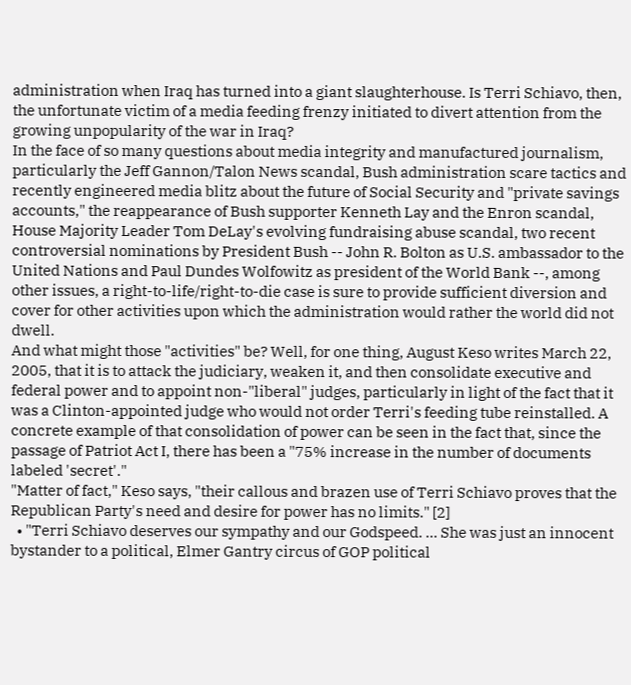administration when Iraq has turned into a giant slaughterhouse. Is Terri Schiavo, then, the unfortunate victim of a media feeding frenzy initiated to divert attention from the growing unpopularity of the war in Iraq?
In the face of so many questions about media integrity and manufactured journalism, particularly the Jeff Gannon/Talon News scandal, Bush administration scare tactics and recently engineered media blitz about the future of Social Security and "private savings accounts," the reappearance of Bush supporter Kenneth Lay and the Enron scandal, House Majority Leader Tom DeLay's evolving fundraising abuse scandal, two recent controversial nominations by President Bush -- John R. Bolton as U.S. ambassador to the United Nations and Paul Dundes Wolfowitz as president of the World Bank --, among other issues, a right-to-life/right-to-die case is sure to provide sufficient diversion and cover for other activities upon which the administration would rather the world did not dwell.
And what might those "activities" be? Well, for one thing, August Keso writes March 22, 2005, that it is to attack the judiciary, weaken it, and then consolidate executive and federal power and to appoint non-"liberal" judges, particularly in light of the fact that it was a Clinton-appointed judge who would not order Terri's feeding tube reinstalled. A concrete example of that consolidation of power can be seen in the fact that, since the passage of Patriot Act I, there has been a "75% increase in the number of documents labeled 'secret'."
"Matter of fact," Keso says, "their callous and brazen use of Terri Schiavo proves that the Republican Party's need and desire for power has no limits." [2]
  • "Terri Schiavo deserves our sympathy and our Godspeed. ... She was just an innocent bystander to a political, Elmer Gantry circus of GOP political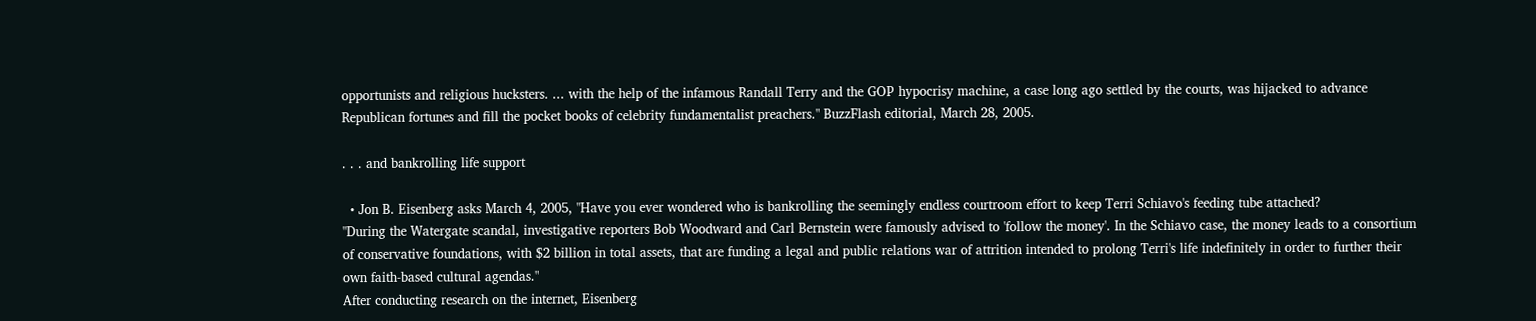opportunists and religious hucksters. ... with the help of the infamous Randall Terry and the GOP hypocrisy machine, a case long ago settled by the courts, was hijacked to advance Republican fortunes and fill the pocket books of celebrity fundamentalist preachers." BuzzFlash editorial, March 28, 2005.

. . . and bankrolling life support

  • Jon B. Eisenberg asks March 4, 2005, "Have you ever wondered who is bankrolling the seemingly endless courtroom effort to keep Terri Schiavo's feeding tube attached?
"During the Watergate scandal, investigative reporters Bob Woodward and Carl Bernstein were famously advised to 'follow the money'. In the Schiavo case, the money leads to a consortium of conservative foundations, with $2 billion in total assets, that are funding a legal and public relations war of attrition intended to prolong Terri's life indefinitely in order to further their own faith-based cultural agendas."
After conducting research on the internet, Eisenberg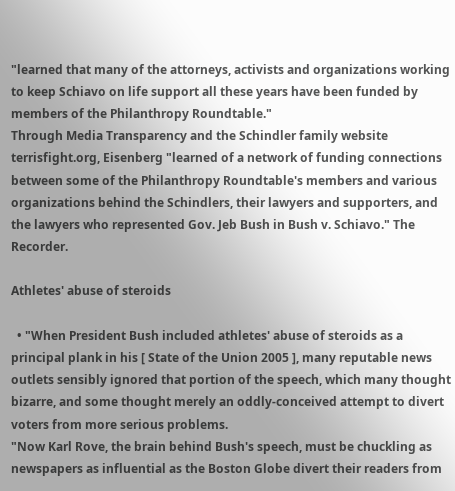"learned that many of the attorneys, activists and organizations working to keep Schiavo on life support all these years have been funded by members of the Philanthropy Roundtable."
Through Media Transparency and the Schindler family website terrisfight.org, Eisenberg "learned of a network of funding connections between some of the Philanthropy Roundtable's members and various organizations behind the Schindlers, their lawyers and supporters, and the lawyers who represented Gov. Jeb Bush in Bush v. Schiavo." The Recorder.

Athletes' abuse of steroids

  • "When President Bush included athletes' abuse of steroids as a principal plank in his [ State of the Union 2005 ], many reputable news outlets sensibly ignored that portion of the speech, which many thought bizarre, and some thought merely an oddly-conceived attempt to divert voters from more serious problems.
"Now Karl Rove, the brain behind Bush's speech, must be chuckling as newspapers as influential as the Boston Globe divert their readers from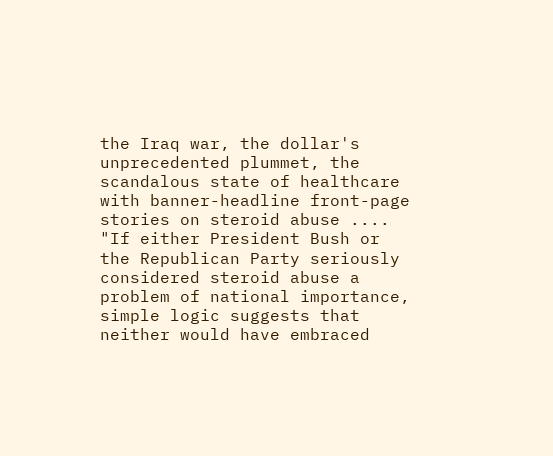the Iraq war, the dollar's unprecedented plummet, the scandalous state of healthcare with banner-headline front-page stories on steroid abuse ....
"If either President Bush or the Republican Party seriously considered steroid abuse a problem of national importance, simple logic suggests that neither would have embraced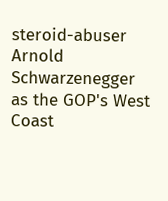steroid-abuser Arnold Schwarzenegger as the GOP's West Coast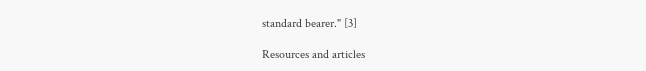standard bearer." [3]

Resources and articles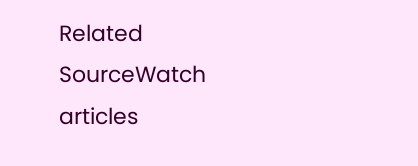Related SourceWatch articles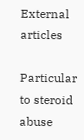External articles

Particular to steroid abuse